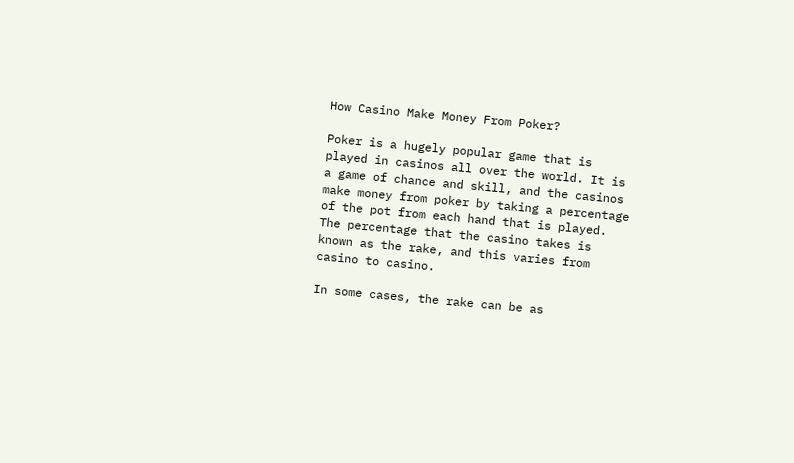How Casino Make Money From Poker?

Poker is a hugely popular game that is played in casinos all over the world. It is a game of chance and skill, and the casinos make money from poker by taking a percentage of the pot from each hand that is played. The percentage that the casino takes is known as the rake, and this varies from casino to casino.

In some cases, the rake can be as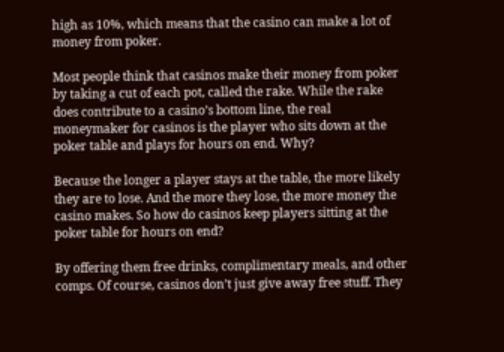high as 10%, which means that the casino can make a lot of money from poker.

Most people think that casinos make their money from poker by taking a cut of each pot, called the rake. While the rake does contribute to a casino’s bottom line, the real moneymaker for casinos is the player who sits down at the poker table and plays for hours on end. Why?

Because the longer a player stays at the table, the more likely they are to lose. And the more they lose, the more money the casino makes. So how do casinos keep players sitting at the poker table for hours on end?

By offering them free drinks, complimentary meals, and other comps. Of course, casinos don’t just give away free stuff. They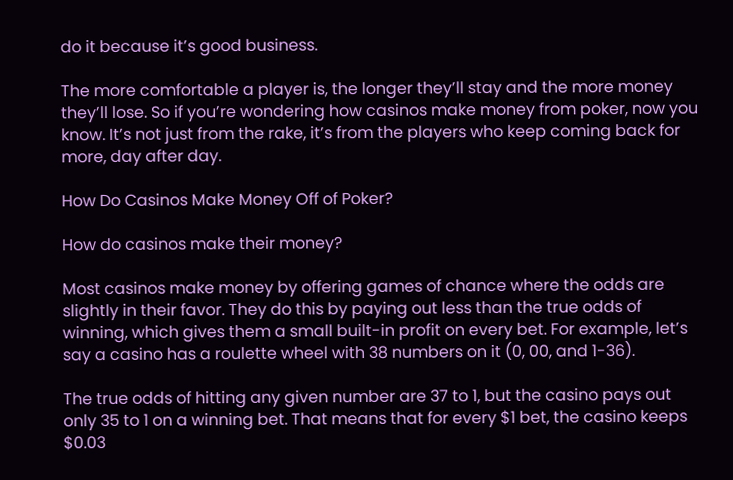do it because it’s good business.

The more comfortable a player is, the longer they’ll stay and the more money they’ll lose. So if you’re wondering how casinos make money from poker, now you know. It’s not just from the rake, it’s from the players who keep coming back for more, day after day.

How Do Casinos Make Money Off of Poker?

How do casinos make their money?

Most casinos make money by offering games of chance where the odds are slightly in their favor. They do this by paying out less than the true odds of winning, which gives them a small built-in profit on every bet. For example, let’s say a casino has a roulette wheel with 38 numbers on it (0, 00, and 1-36).

The true odds of hitting any given number are 37 to 1, but the casino pays out only 35 to 1 on a winning bet. That means that for every $1 bet, the casino keeps $0.03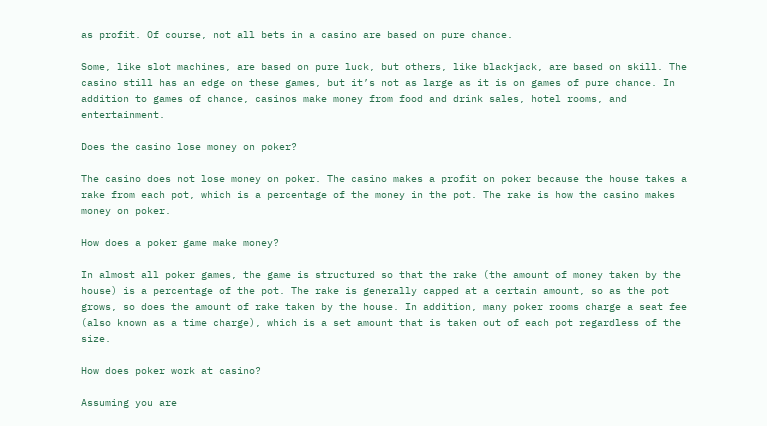as profit. Of course, not all bets in a casino are based on pure chance.

Some, like slot machines, are based on pure luck, but others, like blackjack, are based on skill. The casino still has an edge on these games, but it’s not as large as it is on games of pure chance. In addition to games of chance, casinos make money from food and drink sales, hotel rooms, and entertainment.

Does the casino lose money on poker?

The casino does not lose money on poker. The casino makes a profit on poker because the house takes a rake from each pot, which is a percentage of the money in the pot. The rake is how the casino makes money on poker.

How does a poker game make money?

In almost all poker games, the game is structured so that the rake (the amount of money taken by the house) is a percentage of the pot. The rake is generally capped at a certain amount, so as the pot grows, so does the amount of rake taken by the house. In addition, many poker rooms charge a seat fee (also known as a time charge), which is a set amount that is taken out of each pot regardless of the size.

How does poker work at casino?

Assuming you are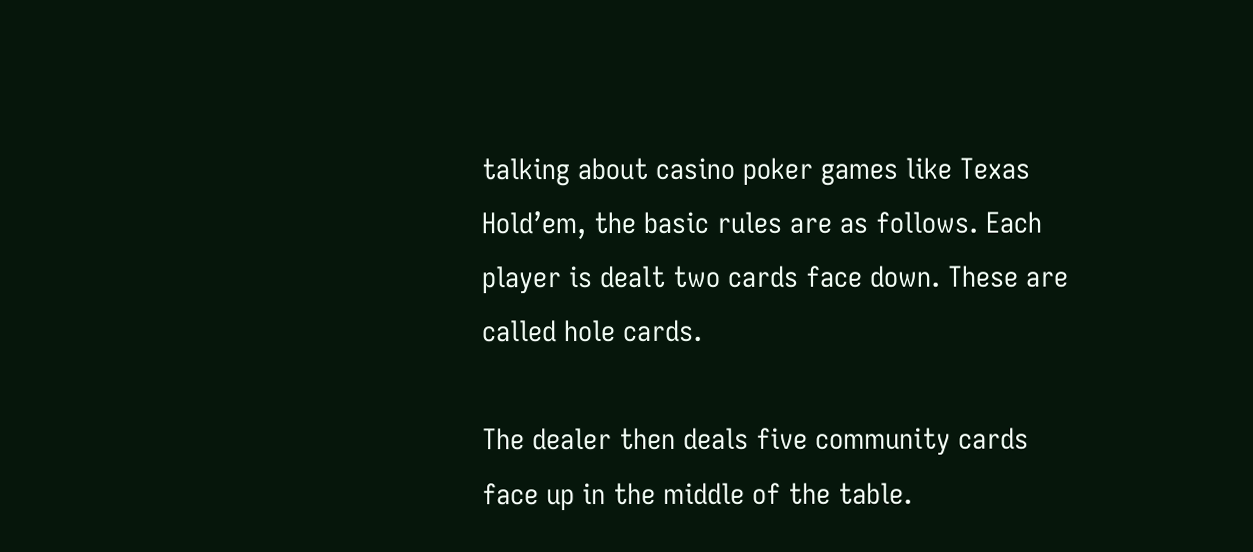talking about casino poker games like Texas Hold’em, the basic rules are as follows. Each player is dealt two cards face down. These are called hole cards.

The dealer then deals five community cards face up in the middle of the table.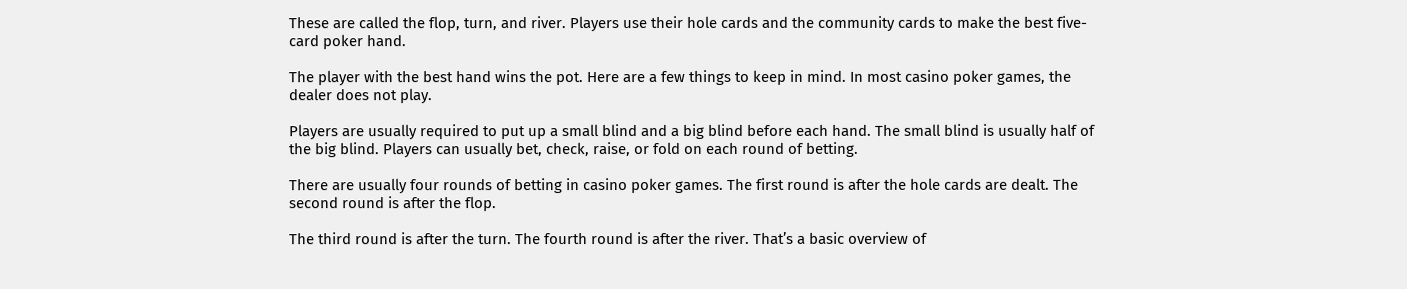These are called the flop, turn, and river. Players use their hole cards and the community cards to make the best five-card poker hand.

The player with the best hand wins the pot. Here are a few things to keep in mind. In most casino poker games, the dealer does not play.

Players are usually required to put up a small blind and a big blind before each hand. The small blind is usually half of the big blind. Players can usually bet, check, raise, or fold on each round of betting.

There are usually four rounds of betting in casino poker games. The first round is after the hole cards are dealt. The second round is after the flop.

The third round is after the turn. The fourth round is after the river. That’s a basic overview of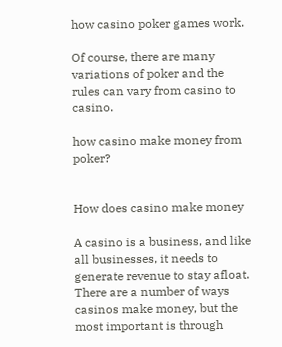how casino poker games work.

Of course, there are many variations of poker and the rules can vary from casino to casino.

how casino make money from poker?


How does casino make money

A casino is a business, and like all businesses, it needs to generate revenue to stay afloat. There are a number of ways casinos make money, but the most important is through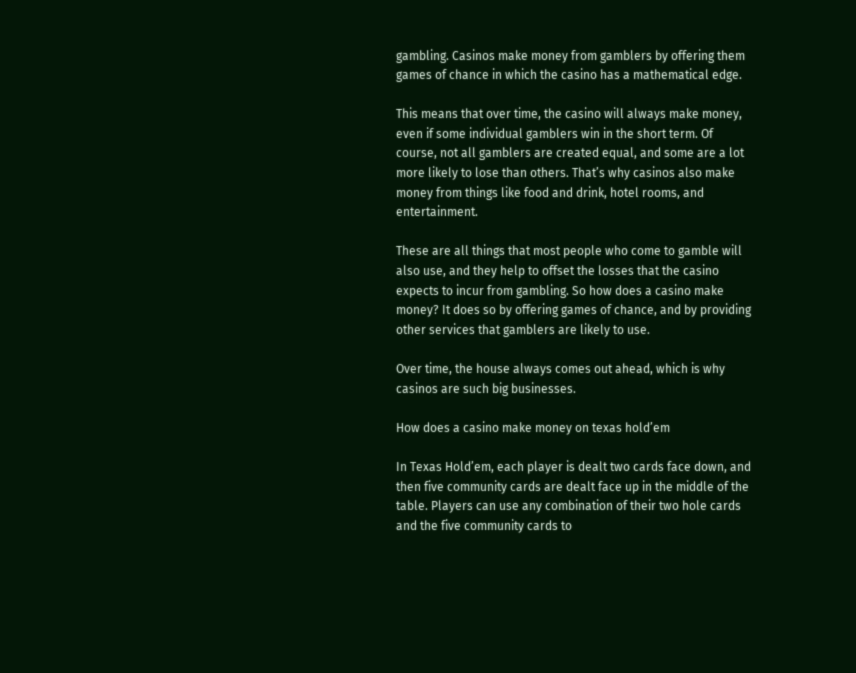gambling. Casinos make money from gamblers by offering them games of chance in which the casino has a mathematical edge.

This means that over time, the casino will always make money, even if some individual gamblers win in the short term. Of course, not all gamblers are created equal, and some are a lot more likely to lose than others. That’s why casinos also make money from things like food and drink, hotel rooms, and entertainment.

These are all things that most people who come to gamble will also use, and they help to offset the losses that the casino expects to incur from gambling. So how does a casino make money? It does so by offering games of chance, and by providing other services that gamblers are likely to use.

Over time, the house always comes out ahead, which is why casinos are such big businesses.

How does a casino make money on texas hold’em

In Texas Hold’em, each player is dealt two cards face down, and then five community cards are dealt face up in the middle of the table. Players can use any combination of their two hole cards and the five community cards to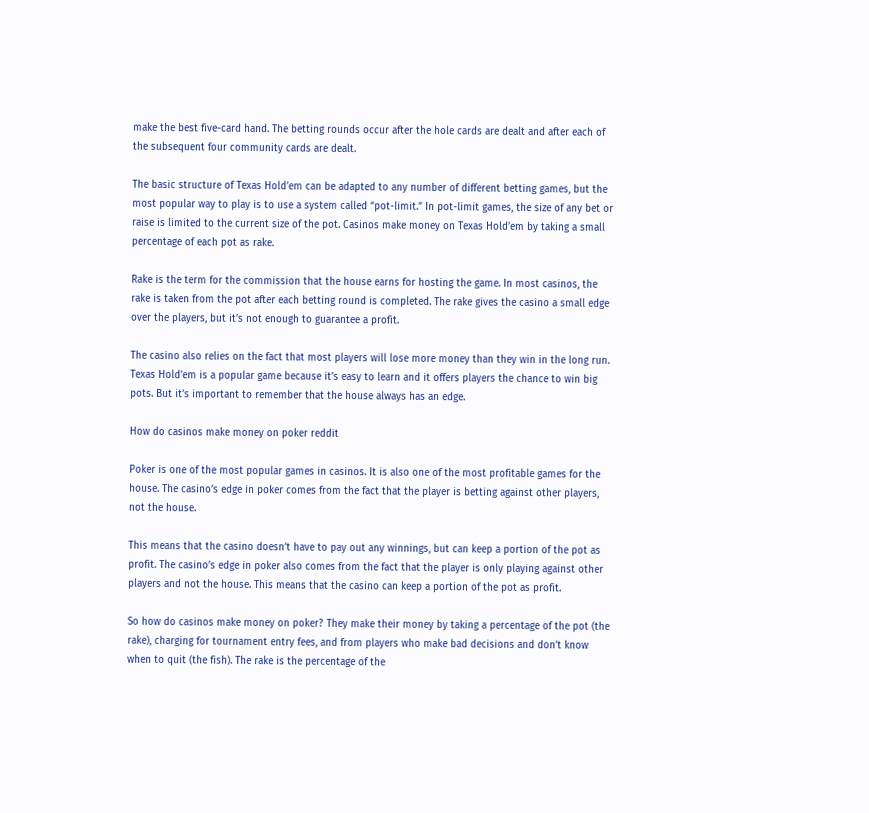make the best five-card hand. The betting rounds occur after the hole cards are dealt and after each of the subsequent four community cards are dealt.

The basic structure of Texas Hold’em can be adapted to any number of different betting games, but the most popular way to play is to use a system called “pot-limit.” In pot-limit games, the size of any bet or raise is limited to the current size of the pot. Casinos make money on Texas Hold’em by taking a small percentage of each pot as rake.

Rake is the term for the commission that the house earns for hosting the game. In most casinos, the rake is taken from the pot after each betting round is completed. The rake gives the casino a small edge over the players, but it’s not enough to guarantee a profit.

The casino also relies on the fact that most players will lose more money than they win in the long run. Texas Hold’em is a popular game because it’s easy to learn and it offers players the chance to win big pots. But it’s important to remember that the house always has an edge.

How do casinos make money on poker reddit

Poker is one of the most popular games in casinos. It is also one of the most profitable games for the house. The casino’s edge in poker comes from the fact that the player is betting against other players, not the house.

This means that the casino doesn’t have to pay out any winnings, but can keep a portion of the pot as profit. The casino’s edge in poker also comes from the fact that the player is only playing against other players and not the house. This means that the casino can keep a portion of the pot as profit.

So how do casinos make money on poker? They make their money by taking a percentage of the pot (the rake), charging for tournament entry fees, and from players who make bad decisions and don’t know when to quit (the fish). The rake is the percentage of the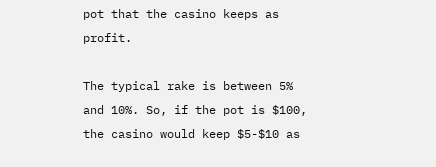pot that the casino keeps as profit.

The typical rake is between 5% and 10%. So, if the pot is $100, the casino would keep $5-$10 as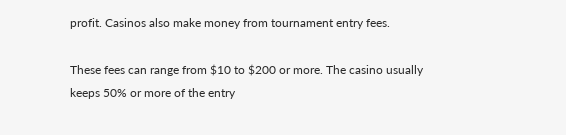profit. Casinos also make money from tournament entry fees.

These fees can range from $10 to $200 or more. The casino usually keeps 50% or more of the entry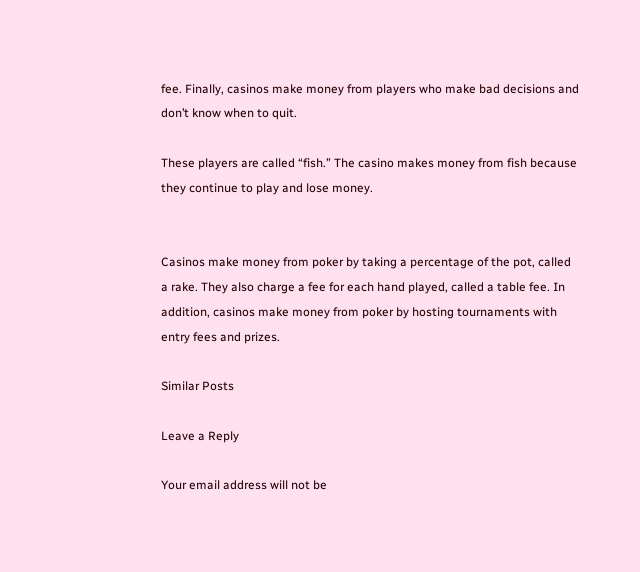fee. Finally, casinos make money from players who make bad decisions and don’t know when to quit.

These players are called “fish.” The casino makes money from fish because they continue to play and lose money.


Casinos make money from poker by taking a percentage of the pot, called a rake. They also charge a fee for each hand played, called a table fee. In addition, casinos make money from poker by hosting tournaments with entry fees and prizes.

Similar Posts

Leave a Reply

Your email address will not be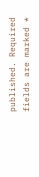published. Required fields are marked *